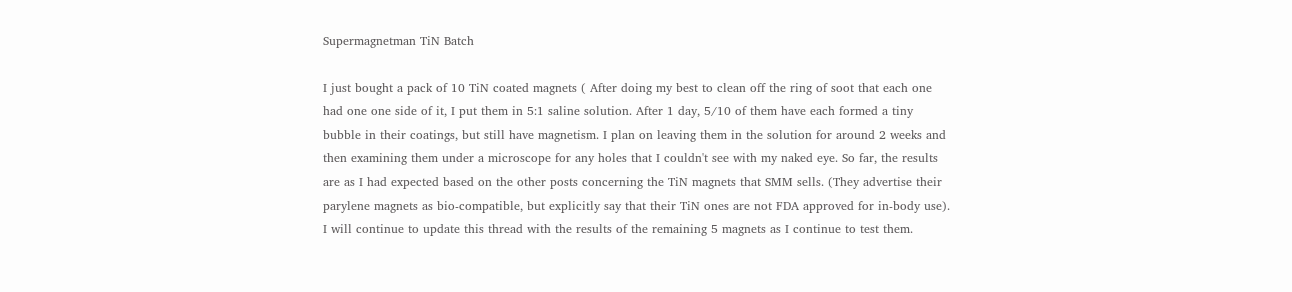Supermagnetman TiN Batch

I just bought a pack of 10 TiN coated magnets ( After doing my best to clean off the ring of soot that each one had one one side of it, I put them in 5:1 saline solution. After 1 day, 5/10 of them have each formed a tiny bubble in their coatings, but still have magnetism. I plan on leaving them in the solution for around 2 weeks and then examining them under a microscope for any holes that I couldn't see with my naked eye. So far, the results are as I had expected based on the other posts concerning the TiN magnets that SMM sells. (They advertise their parylene magnets as bio-compatible, but explicitly say that their TiN ones are not FDA approved for in-body use). I will continue to update this thread with the results of the remaining 5 magnets as I continue to test them.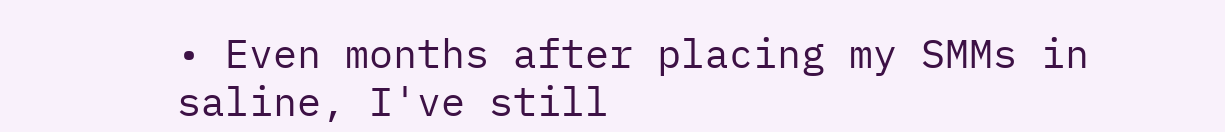• Even months after placing my SMMs in saline, I've still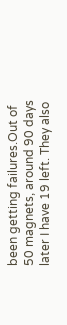been getting failures.Out of 50 magnets, around 90 days later I have 19 left. They also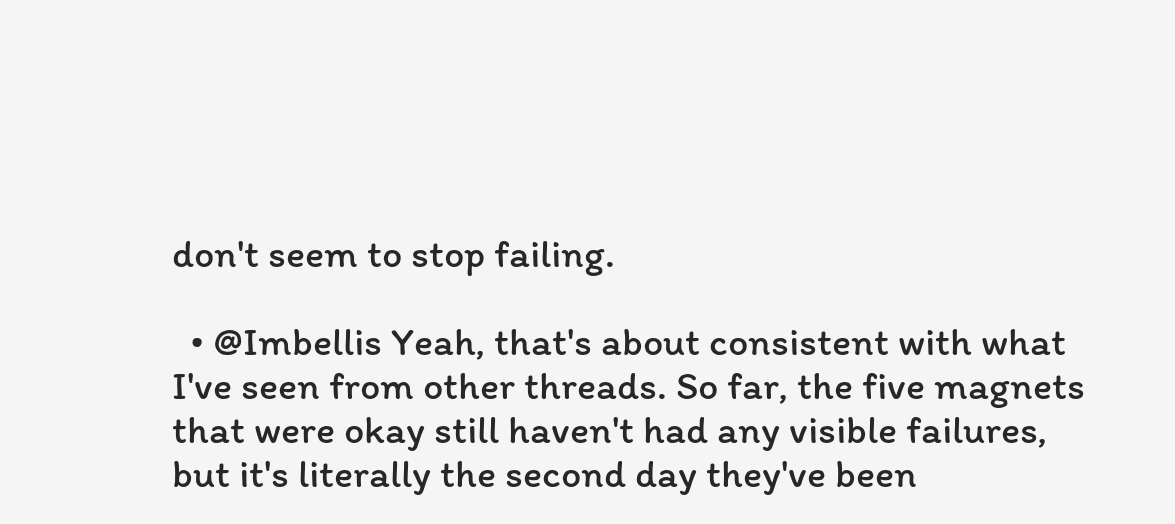don't seem to stop failing.

  • @Imbellis Yeah, that's about consistent with what I've seen from other threads. So far, the five magnets that were okay still haven't had any visible failures, but it's literally the second day they've been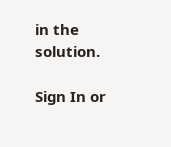in the solution.

Sign In or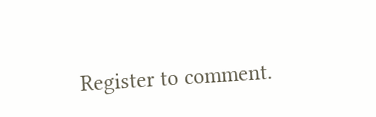Register to comment.